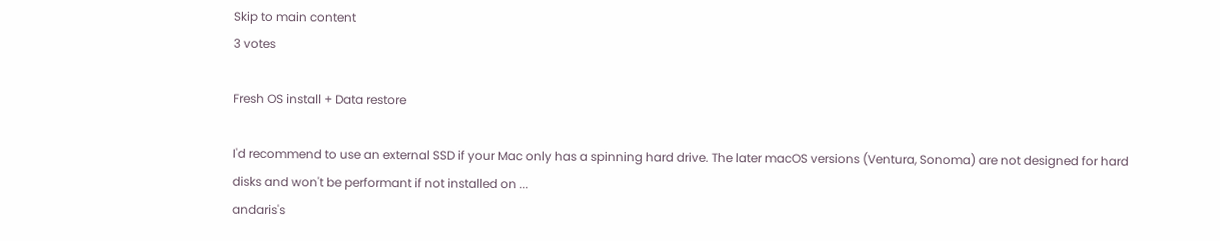Skip to main content
3 votes

Fresh OS install + Data restore

I'd recommend to use an external SSD if your Mac only has a spinning hard drive. The later macOS versions (Ventura, Sonoma) are not designed for hard disks and won't be performant if not installed on ...
andaris's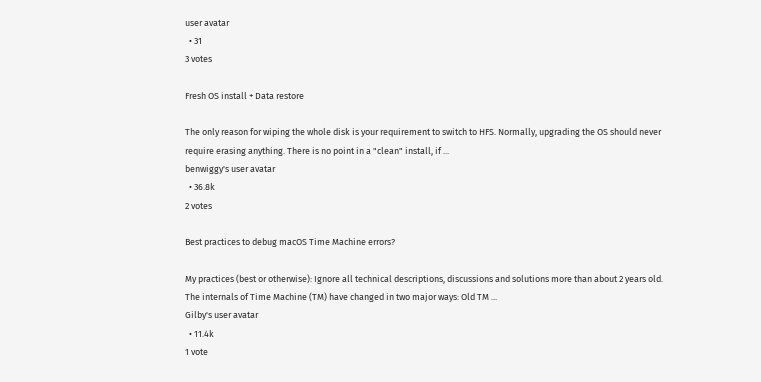user avatar
  • 31
3 votes

Fresh OS install + Data restore

The only reason for wiping the whole disk is your requirement to switch to HFS. Normally, upgrading the OS should never require erasing anything. There is no point in a "clean" install, if ...
benwiggy's user avatar
  • 36.8k
2 votes

Best practices to debug macOS Time Machine errors?

My practices (best or otherwise): Ignore all technical descriptions, discussions and solutions more than about 2 years old. The internals of Time Machine (TM) have changed in two major ways: Old TM ...
Gilby's user avatar
  • 11.4k
1 vote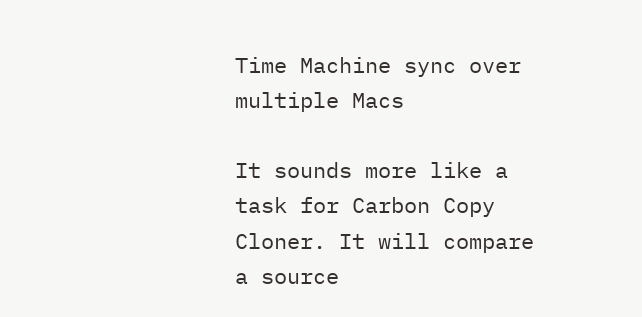Time Machine sync over multiple Macs

It sounds more like a task for Carbon Copy Cloner. It will compare a source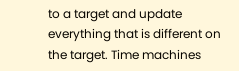to a target and update everything that is different on the target. Time machines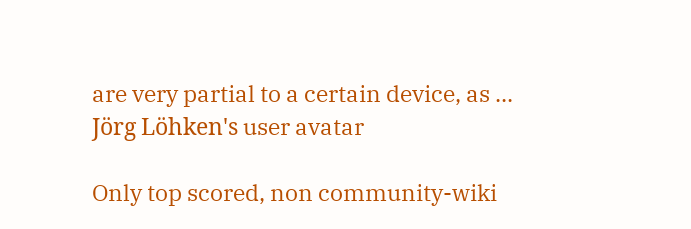are very partial to a certain device, as ...
Jörg Löhken's user avatar

Only top scored, non community-wiki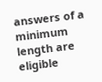answers of a minimum length are eligible